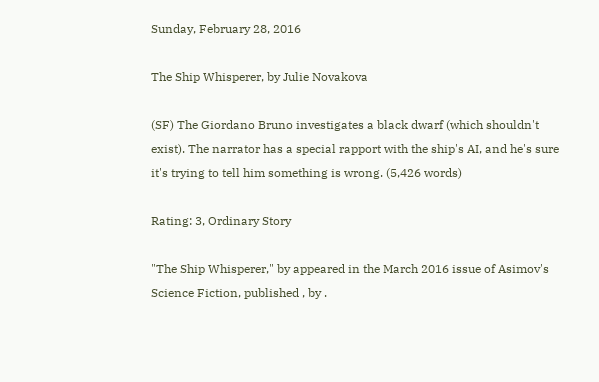Sunday, February 28, 2016

The Ship Whisperer, by Julie Novakova

(SF) The Giordano Bruno investigates a black dwarf (which shouldn't exist). The narrator has a special rapport with the ship's AI, and he's sure it's trying to tell him something is wrong. (5,426 words)

Rating: 3, Ordinary Story

"The Ship Whisperer," by appeared in the March 2016 issue of Asimov's Science Fiction, published , by .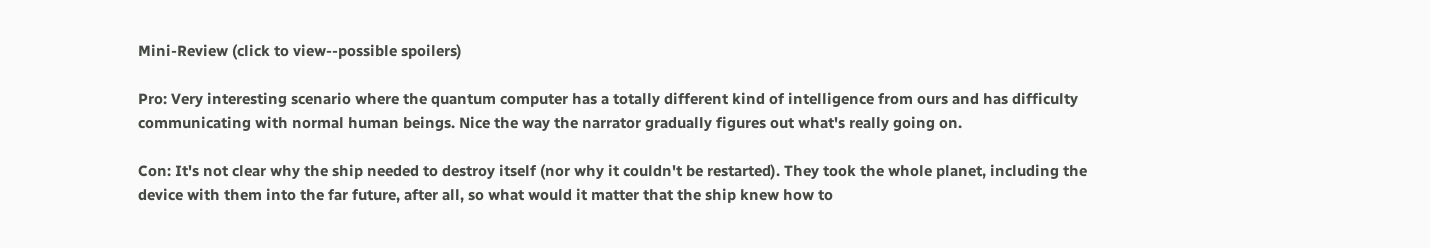Mini-Review (click to view--possible spoilers)

Pro: Very interesting scenario where the quantum computer has a totally different kind of intelligence from ours and has difficulty communicating with normal human beings. Nice the way the narrator gradually figures out what's really going on.

Con: It's not clear why the ship needed to destroy itself (nor why it couldn't be restarted). They took the whole planet, including the device with them into the far future, after all, so what would it matter that the ship knew how to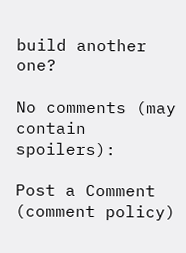build another one?

No comments (may contain spoilers):

Post a Comment (comment policy)